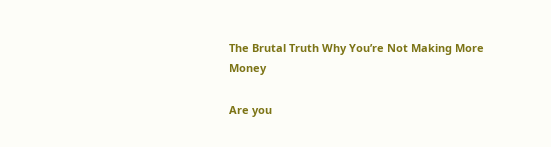The Brutal Truth Why You’re Not Making More Money

Are you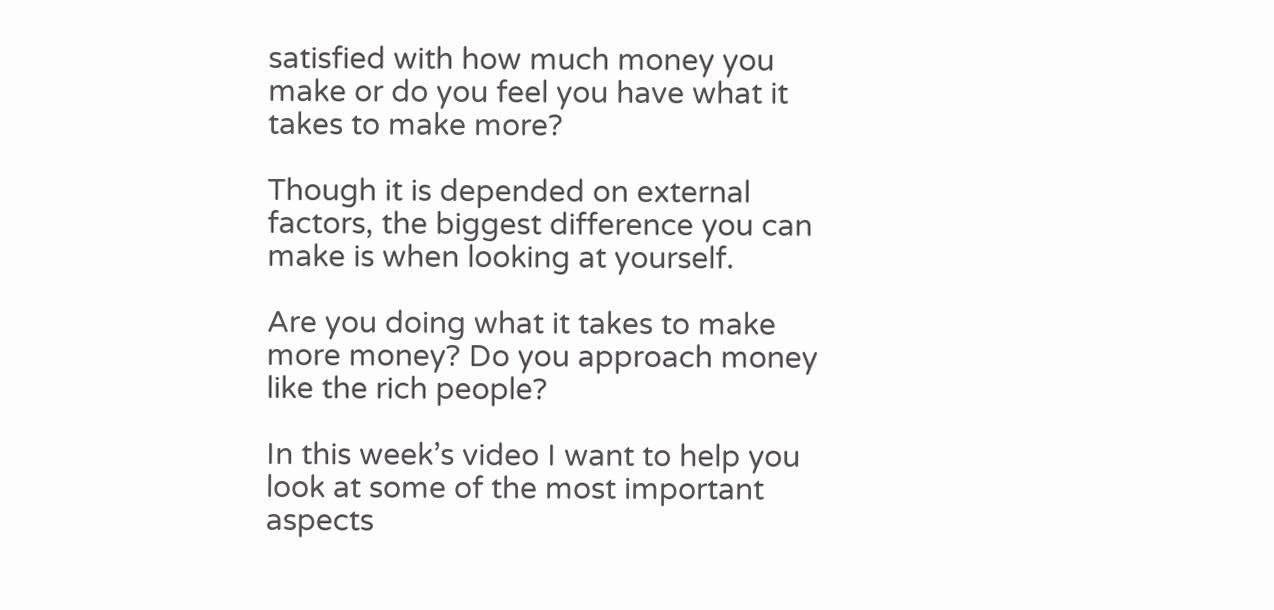satisfied with how much money you make or do you feel you have what it takes to make more?

Though it is depended on external factors, the biggest difference you can make is when looking at yourself.

Are you doing what it takes to make more money? Do you approach money like the rich people?

In this week’s video I want to help you look at some of the most important aspects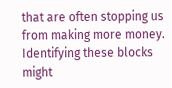that are often stopping us from making more money. Identifying these blocks might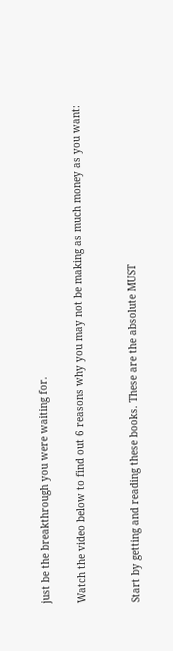just be the breakthrough you were waiting for.

Watch the video below to find out 6 reasons why you may not be making as much money as you want:


Start by getting and reading these books. These are the absolute MUST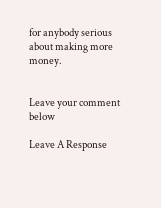for anybody serious about making more money.


Leave your comment below

Leave A Response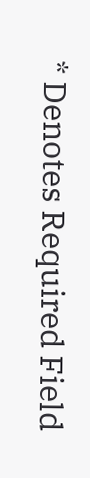* Denotes Required Field